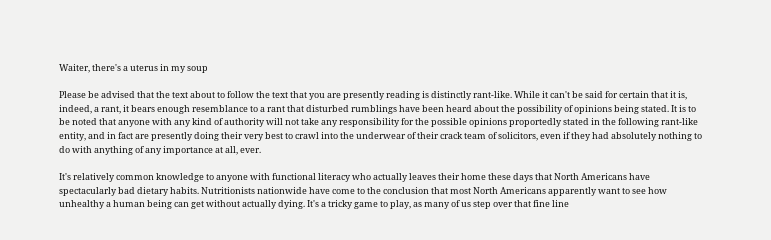Waiter, there's a uterus in my soup

Please be advised that the text about to follow the text that you are presently reading is distinctly rant-like. While it can't be said for certain that it is, indeed, a rant, it bears enough resemblance to a rant that disturbed rumblings have been heard about the possibility of opinions being stated. It is to be noted that anyone with any kind of authority will not take any responsibility for the possible opinions proportedly stated in the following rant-like entity, and in fact are presently doing their very best to crawl into the underwear of their crack team of solicitors, even if they had absolutely nothing to do with anything of any importance at all, ever.

It's relatively common knowledge to anyone with functional literacy who actually leaves their home these days that North Americans have spectacularly bad dietary habits. Nutritionists nationwide have come to the conclusion that most North Americans apparently want to see how unhealthy a human being can get without actually dying. It's a tricky game to play, as many of us step over that fine line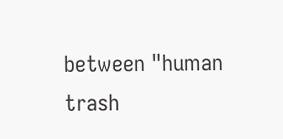between "human trash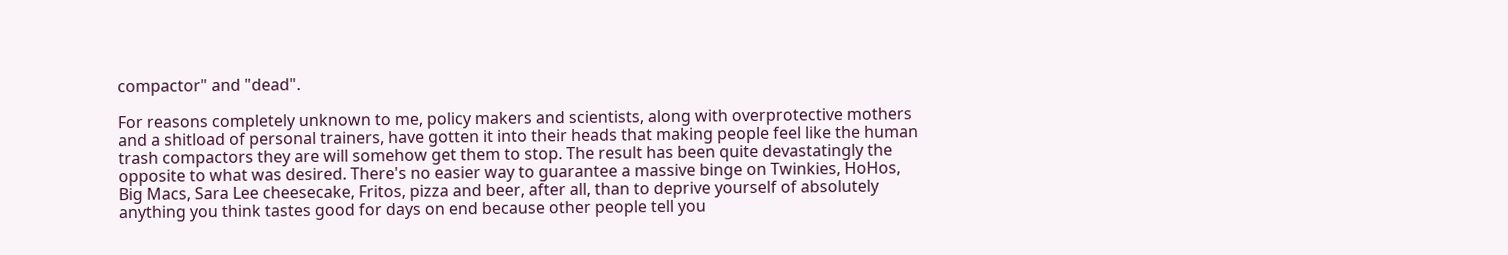compactor" and "dead".

For reasons completely unknown to me, policy makers and scientists, along with overprotective mothers and a shitload of personal trainers, have gotten it into their heads that making people feel like the human trash compactors they are will somehow get them to stop. The result has been quite devastatingly the opposite to what was desired. There's no easier way to guarantee a massive binge on Twinkies, HoHos, Big Macs, Sara Lee cheesecake, Fritos, pizza and beer, after all, than to deprive yourself of absolutely anything you think tastes good for days on end because other people tell you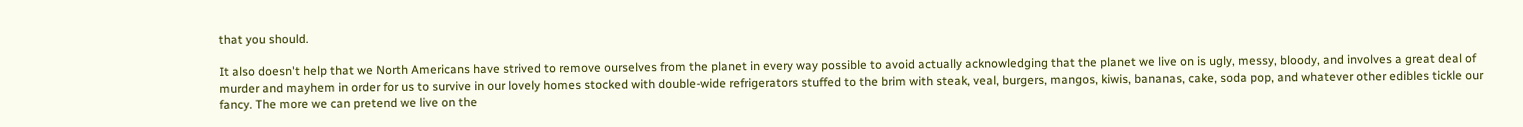that you should.

It also doesn't help that we North Americans have strived to remove ourselves from the planet in every way possible to avoid actually acknowledging that the planet we live on is ugly, messy, bloody, and involves a great deal of murder and mayhem in order for us to survive in our lovely homes stocked with double-wide refrigerators stuffed to the brim with steak, veal, burgers, mangos, kiwis, bananas, cake, soda pop, and whatever other edibles tickle our fancy. The more we can pretend we live on the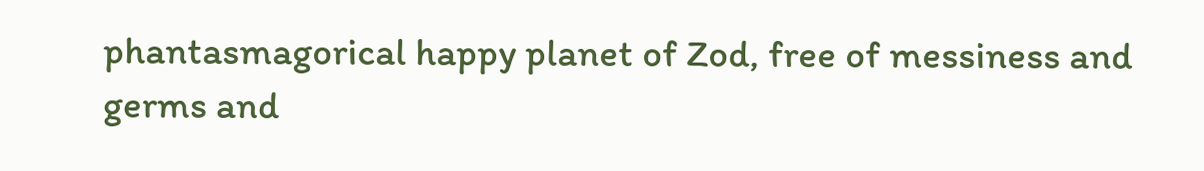phantasmagorical happy planet of Zod, free of messiness and germs and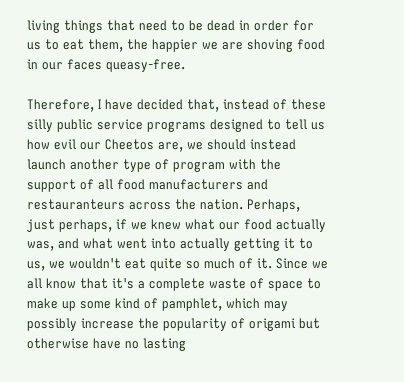living things that need to be dead in order for us to eat them, the happier we are shoving food in our faces queasy-free.

Therefore, I have decided that, instead of these silly public service programs designed to tell us how evil our Cheetos are, we should instead launch another type of program with the support of all food manufacturers and restauranteurs across the nation. Perhaps, just perhaps, if we knew what our food actually was, and what went into actually getting it to us, we wouldn't eat quite so much of it. Since we all know that it's a complete waste of space to make up some kind of pamphlet, which may possibly increase the popularity of origami but otherwise have no lasting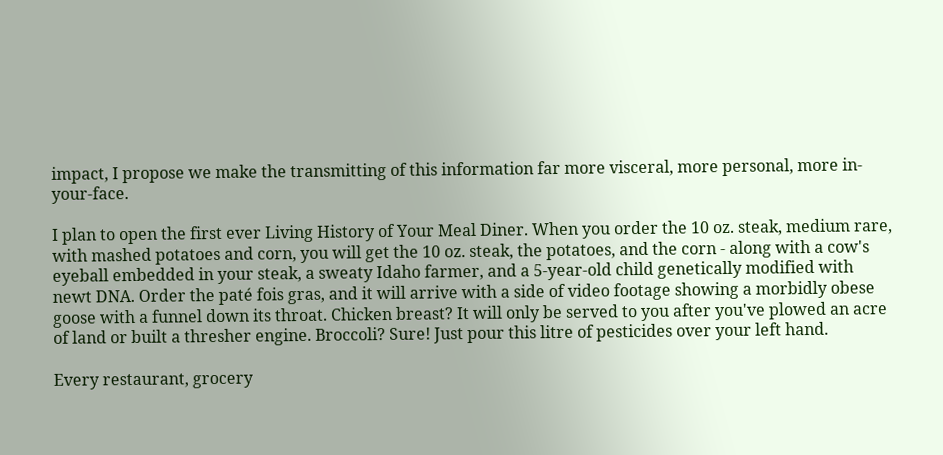impact, I propose we make the transmitting of this information far more visceral, more personal, more in-your-face.

I plan to open the first ever Living History of Your Meal Diner. When you order the 10 oz. steak, medium rare, with mashed potatoes and corn, you will get the 10 oz. steak, the potatoes, and the corn - along with a cow's eyeball embedded in your steak, a sweaty Idaho farmer, and a 5-year-old child genetically modified with newt DNA. Order the paté fois gras, and it will arrive with a side of video footage showing a morbidly obese goose with a funnel down its throat. Chicken breast? It will only be served to you after you've plowed an acre of land or built a thresher engine. Broccoli? Sure! Just pour this litre of pesticides over your left hand.

Every restaurant, grocery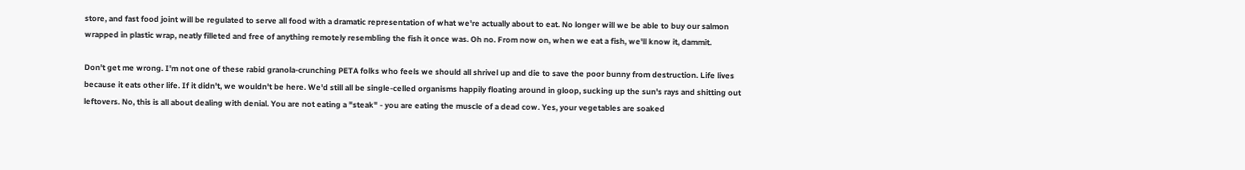store, and fast food joint will be regulated to serve all food with a dramatic representation of what we're actually about to eat. No longer will we be able to buy our salmon wrapped in plastic wrap, neatly filleted and free of anything remotely resembling the fish it once was. Oh no. From now on, when we eat a fish, we'll know it, dammit.

Don't get me wrong. I'm not one of these rabid granola-crunching PETA folks who feels we should all shrivel up and die to save the poor bunny from destruction. Life lives because it eats other life. If it didn't, we wouldn't be here. We'd still all be single-celled organisms happily floating around in gloop, sucking up the sun's rays and shitting out leftovers. No, this is all about dealing with denial. You are not eating a "steak" - you are eating the muscle of a dead cow. Yes, your vegetables are soaked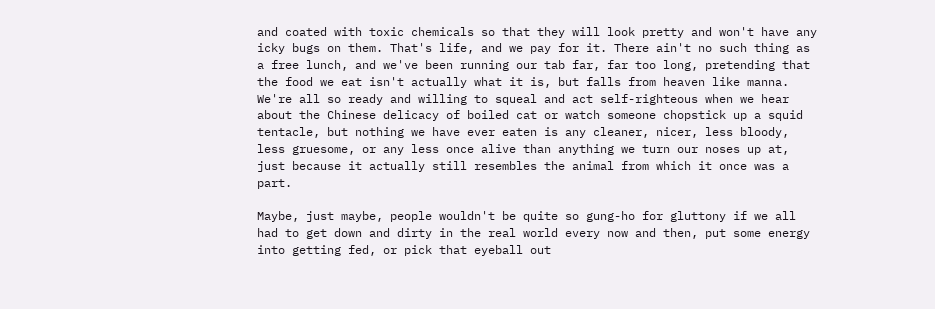and coated with toxic chemicals so that they will look pretty and won't have any icky bugs on them. That's life, and we pay for it. There ain't no such thing as a free lunch, and we've been running our tab far, far too long, pretending that the food we eat isn't actually what it is, but falls from heaven like manna. We're all so ready and willing to squeal and act self-righteous when we hear about the Chinese delicacy of boiled cat or watch someone chopstick up a squid tentacle, but nothing we have ever eaten is any cleaner, nicer, less bloody, less gruesome, or any less once alive than anything we turn our noses up at, just because it actually still resembles the animal from which it once was a part.

Maybe, just maybe, people wouldn't be quite so gung-ho for gluttony if we all had to get down and dirty in the real world every now and then, put some energy into getting fed, or pick that eyeball out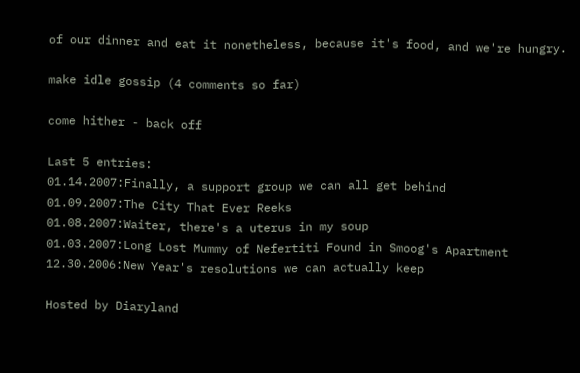of our dinner and eat it nonetheless, because it's food, and we're hungry.

make idle gossip (4 comments so far)

come hither - back off

Last 5 entries:
01.14.2007:Finally, a support group we can all get behind
01.09.2007:The City That Ever Reeks
01.08.2007:Waiter, there's a uterus in my soup
01.03.2007:Long Lost Mummy of Nefertiti Found in Smoog's Apartment
12.30.2006:New Year's resolutions we can actually keep

Hosted by Diaryland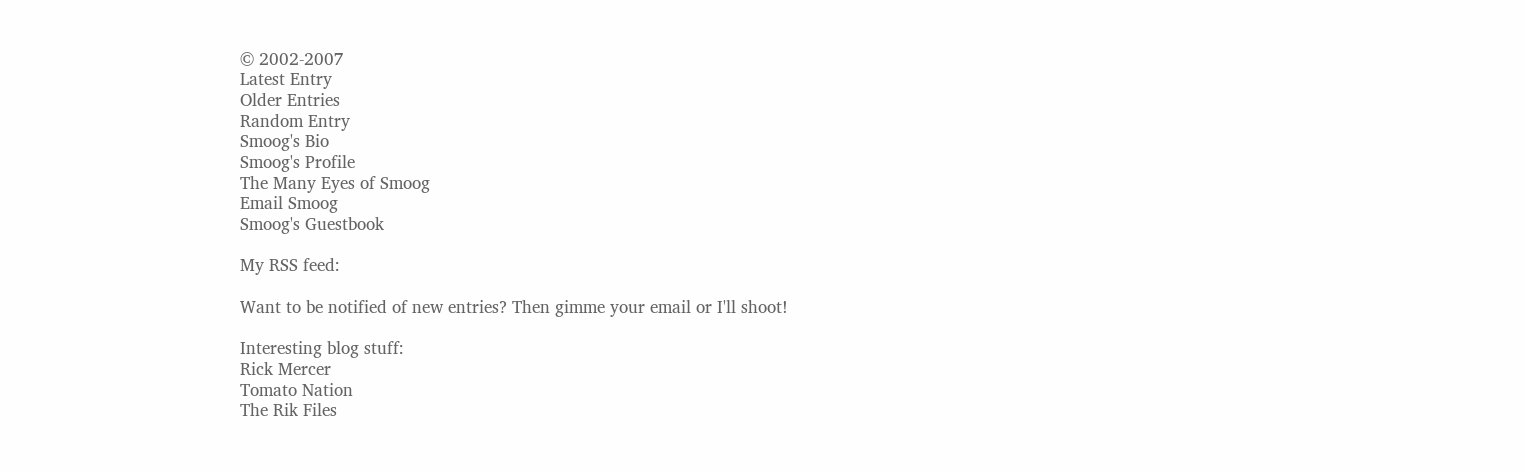© 2002-2007
Latest Entry
Older Entries
Random Entry
Smoog's Bio
Smoog's Profile
The Many Eyes of Smoog
Email Smoog
Smoog's Guestbook

My RSS feed:

Want to be notified of new entries? Then gimme your email or I'll shoot!

Interesting blog stuff:
Rick Mercer
Tomato Nation
The Rik Files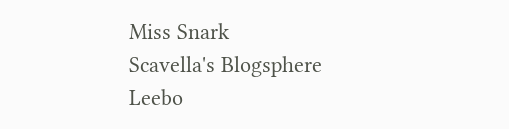Miss Snark
Scavella's Blogsphere
Leebo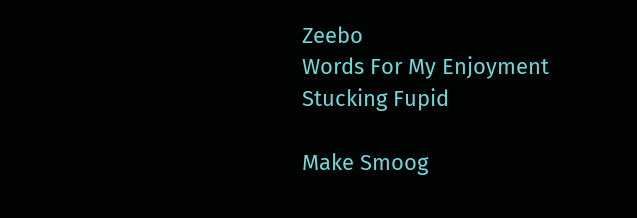Zeebo
Words For My Enjoyment
Stucking Fupid

Make Smoog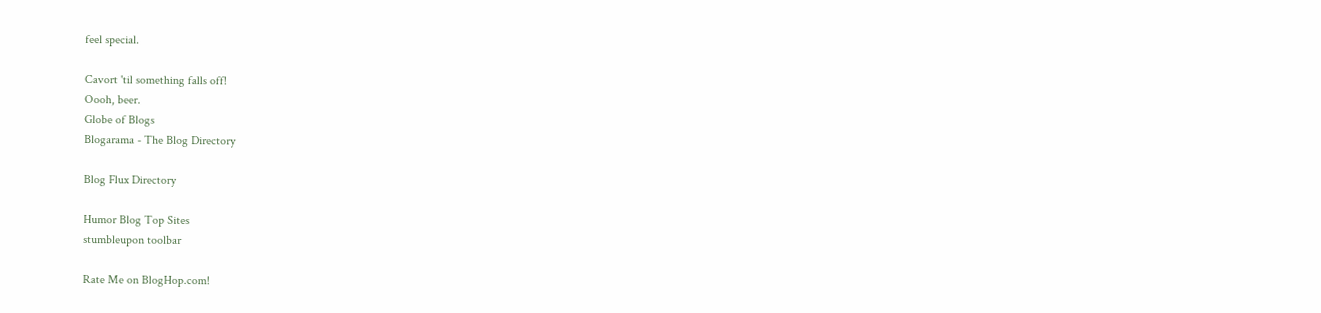feel special.

Cavort 'til something falls off!
Oooh, beer.
Globe of Blogs
Blogarama - The Blog Directory

Blog Flux Directory

Humor Blog Top Sites
stumbleupon toolbar

Rate Me on BlogHop.com!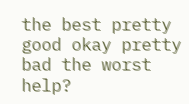the best pretty good okay pretty bad the worst help?